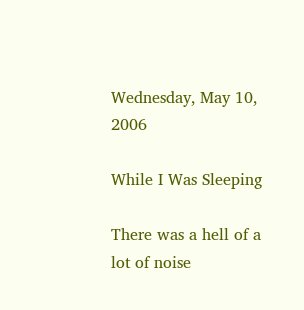Wednesday, May 10, 2006

While I Was Sleeping

There was a hell of a lot of noise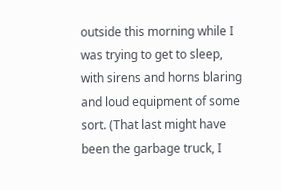outside this morning while I was trying to get to sleep, with sirens and horns blaring and loud equipment of some sort. (That last might have been the garbage truck, I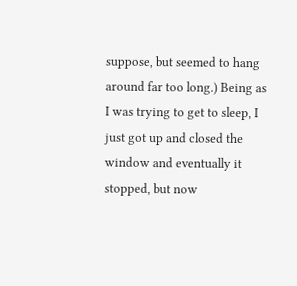suppose, but seemed to hang around far too long.) Being as I was trying to get to sleep, I just got up and closed the window and eventually it stopped, but now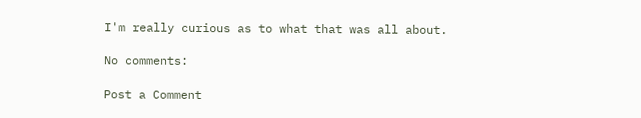I'm really curious as to what that was all about.

No comments:

Post a Comment